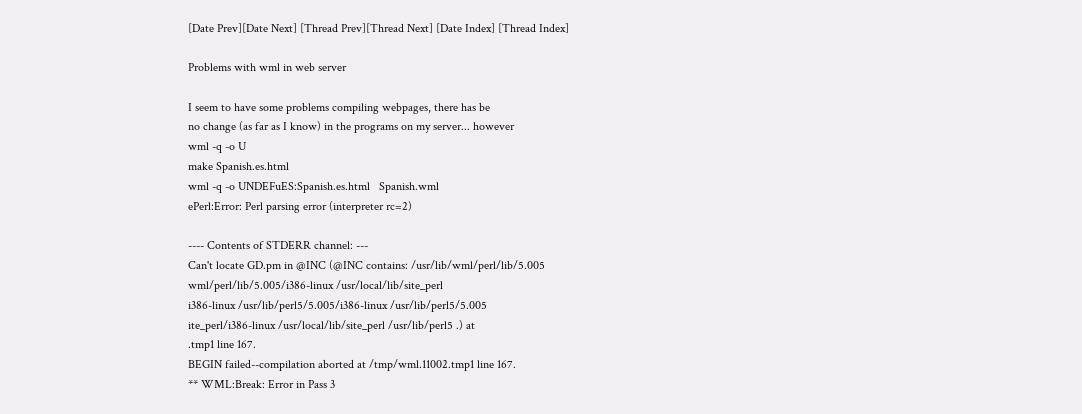[Date Prev][Date Next] [Thread Prev][Thread Next] [Date Index] [Thread Index]

Problems with wml in web server

I seem to have some problems compiling webpages, there has be
no change (as far as I know) in the programs on my server... however
wml -q -o U
make Spanish.es.html
wml -q -o UNDEFuES:Spanish.es.html   Spanish.wml
ePerl:Error: Perl parsing error (interpreter rc=2)

---- Contents of STDERR channel: ---
Can't locate GD.pm in @INC (@INC contains: /usr/lib/wml/perl/lib/5.005
wml/perl/lib/5.005/i386-linux /usr/local/lib/site_perl
i386-linux /usr/lib/perl5/5.005/i386-linux /usr/lib/perl5/5.005
ite_perl/i386-linux /usr/local/lib/site_perl /usr/lib/perl5 .) at
.tmp1 line 167.
BEGIN failed--compilation aborted at /tmp/wml.11002.tmp1 line 167.
** WML:Break: Error in Pass 3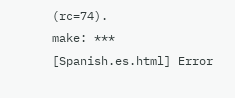(rc=74).
make: *** [Spanish.es.html] Error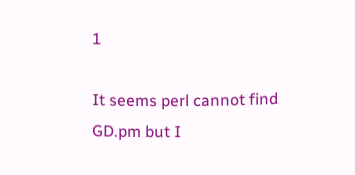1

It seems perl cannot find GD.pm but I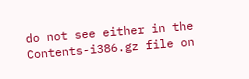do not see either in the
Contents-i386.gz file on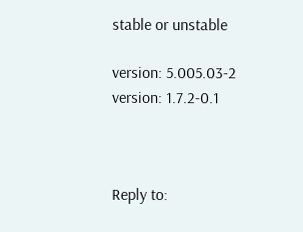stable or unstable

version: 5.005.03-2
version: 1.7.2-0.1



Reply to: